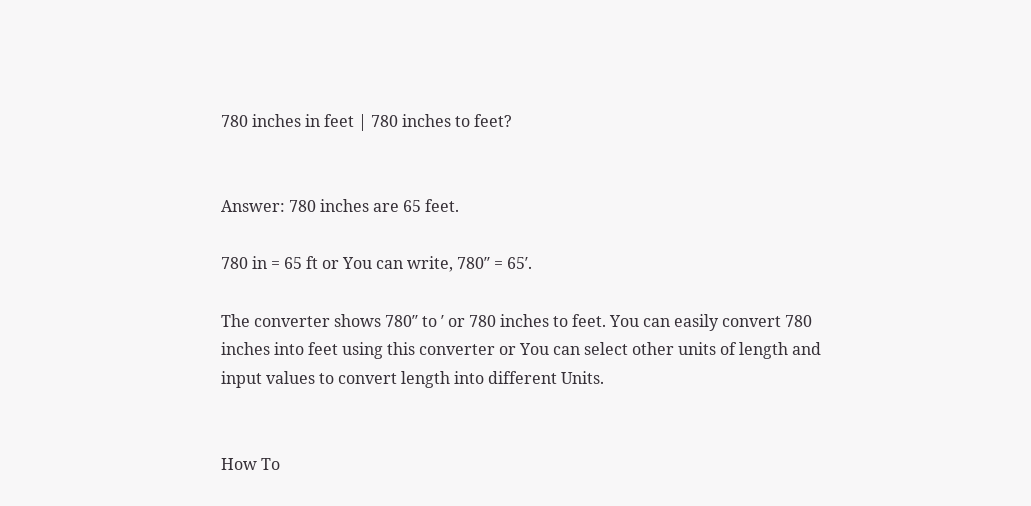780 inches in feet | 780 inches to feet?


Answer: 780 inches are 65 feet.

780 in = 65 ft or You can write, 780″ = 65′.

The converter shows 780″ to ′ or 780 inches to feet. You can easily convert 780 inches into feet using this converter or You can select other units of length and input values to convert length into different Units.


How To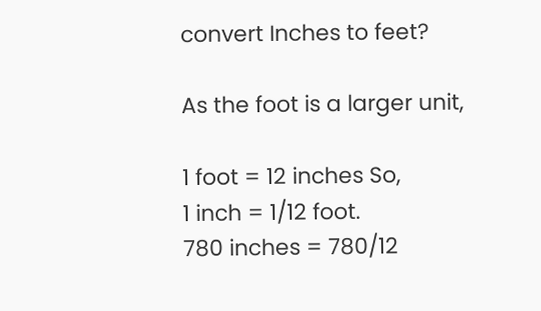convert Inches to feet?

As the foot is a larger unit,

1 foot = 12 inches So,
1 inch = 1/12 foot.
780 inches = 780/12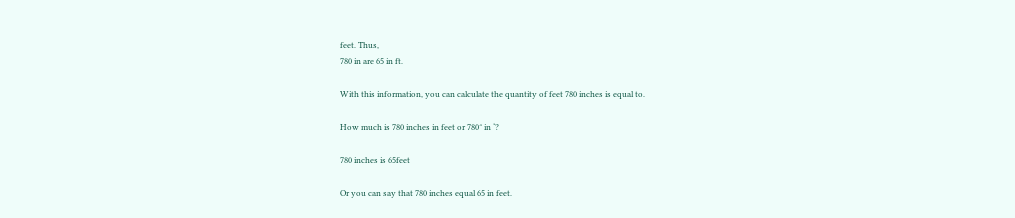feet. Thus,
780 in are 65 in ft.

With this information, you can calculate the quantity of feet 780 inches is equal to.

How much is 780 inches in feet or 780″ in ‘?

780 inches is 65feet

Or you can say that 780 inches equal 65 in feet.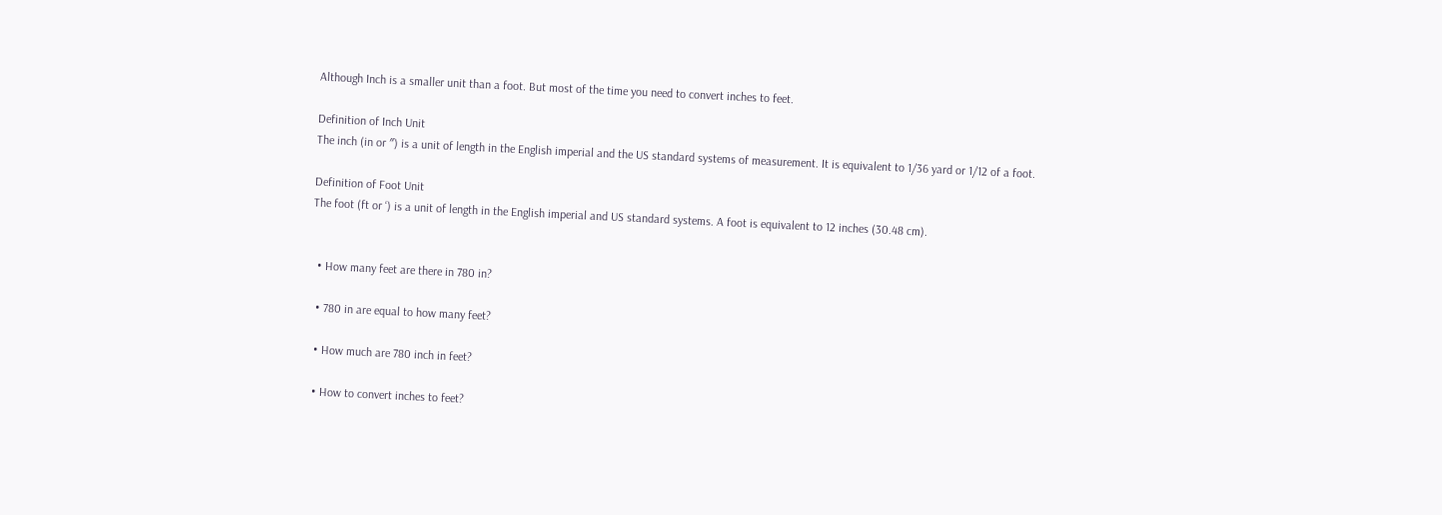Although Inch is a smaller unit than a foot. But most of the time you need to convert inches to feet.

Definition of Inch Unit
The inch (in or ″) is a unit of length in the English imperial and the US standard systems of measurement. It is equivalent to 1/36 yard or 1/12 of a foot.

Definition of Foot Unit
The foot (ft or ‘) is a unit of length in the English imperial and US standard systems. A foot is equivalent to 12 inches (30.48 cm).


  • How many feet are there in 780 in?

  • 780 in are equal to how many feet?

  • How much are 780 inch in feet?

  • How to convert inches to feet?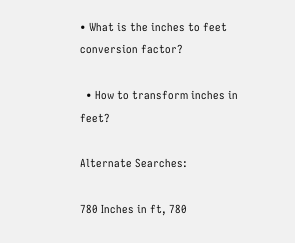• What is the inches to feet conversion factor?

  • How to transform inches in feet?

Alternate Searches:

780 Inches in ft, 780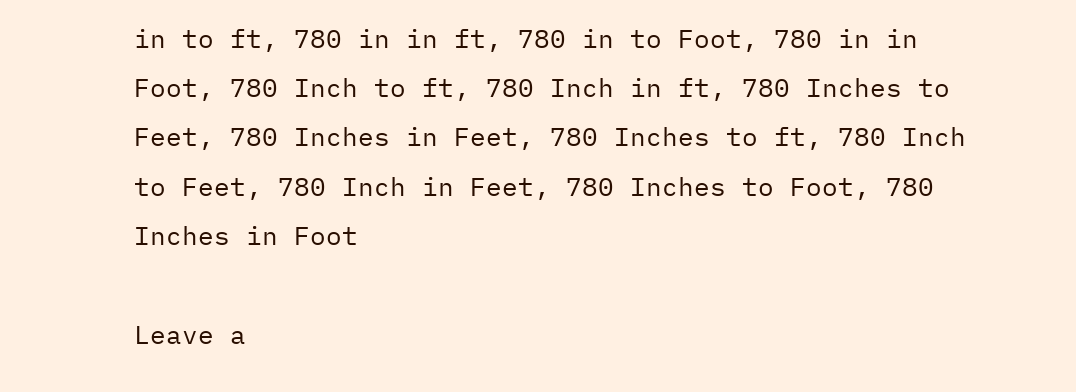in to ft, 780 in in ft, 780 in to Foot, 780 in in Foot, 780 Inch to ft, 780 Inch in ft, 780 Inches to Feet, 780 Inches in Feet, 780 Inches to ft, 780 Inch to Feet, 780 Inch in Feet, 780 Inches to Foot, 780 Inches in Foot

Leave a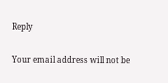Reply

Your email address will not be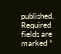published. Required fields are marked *